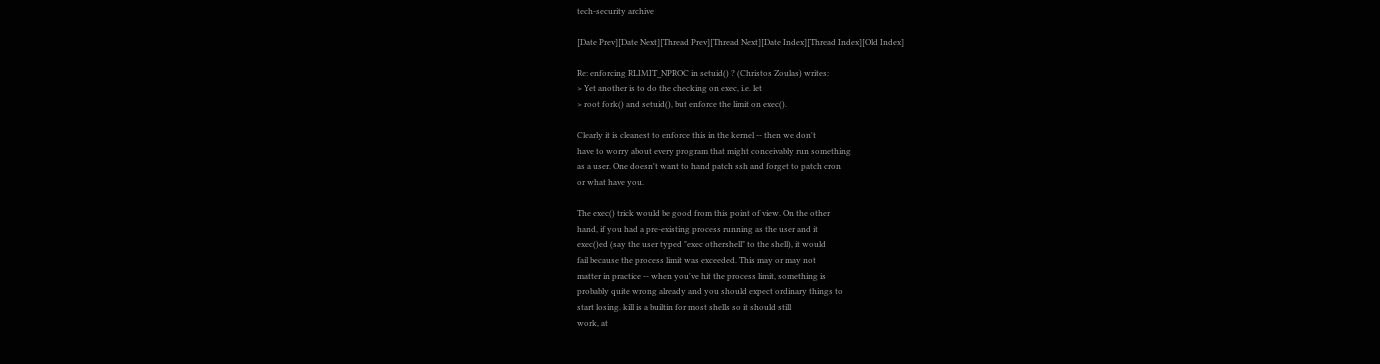tech-security archive

[Date Prev][Date Next][Thread Prev][Thread Next][Date Index][Thread Index][Old Index]

Re: enforcing RLIMIT_NPROC in setuid() ? (Christos Zoulas) writes:
> Yet another is to do the checking on exec, i.e. let
> root fork() and setuid(), but enforce the limit on exec().

Clearly it is cleanest to enforce this in the kernel -- then we don't
have to worry about every program that might conceivably run something
as a user. One doesn't want to hand patch ssh and forget to patch cron
or what have you.

The exec() trick would be good from this point of view. On the other
hand, if you had a pre-existing process running as the user and it
exec()ed (say the user typed "exec othershell" to the shell), it would
fail because the process limit was exceeded. This may or may not
matter in practice -- when you've hit the process limit, something is
probably quite wrong already and you should expect ordinary things to
start losing. kill is a builtin for most shells so it should still
work, at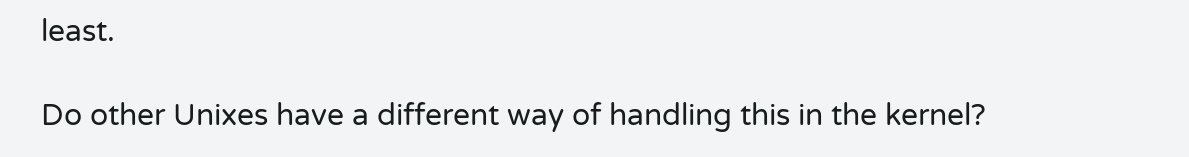least.

Do other Unixes have a different way of handling this in the kernel?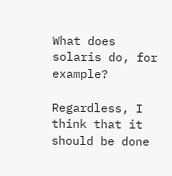What does solaris do, for example?

Regardless, I think that it should be done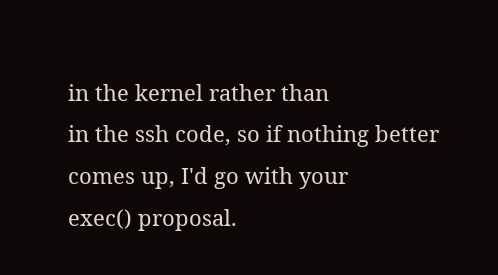in the kernel rather than
in the ssh code, so if nothing better comes up, I'd go with your
exec() proposal.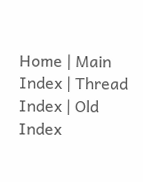Home | Main Index | Thread Index | Old Index